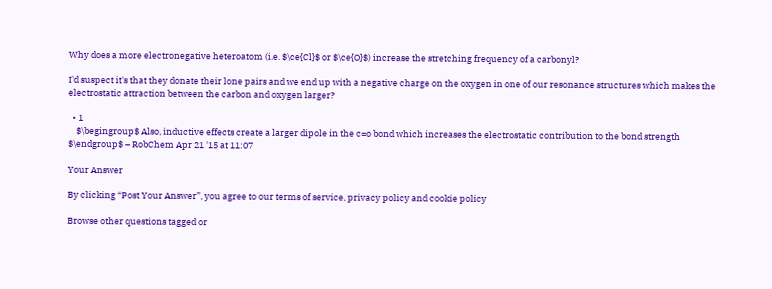Why does a more electronegative heteroatom (i.e. $\ce{Cl}$ or $\ce{O}$) increase the stretching frequency of a carbonyl?

I'd suspect it's that they donate their lone pairs and we end up with a negative charge on the oxygen in one of our resonance structures which makes the electrostatic attraction between the carbon and oxygen larger?

  • 1
    $\begingroup$ Also, inductive effects create a larger dipole in the c=o bond which increases the electrostatic contribution to the bond strength $\endgroup$ – RobChem Apr 21 '15 at 11:07

Your Answer

By clicking “Post Your Answer”, you agree to our terms of service, privacy policy and cookie policy

Browse other questions tagged or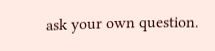ask your own question.